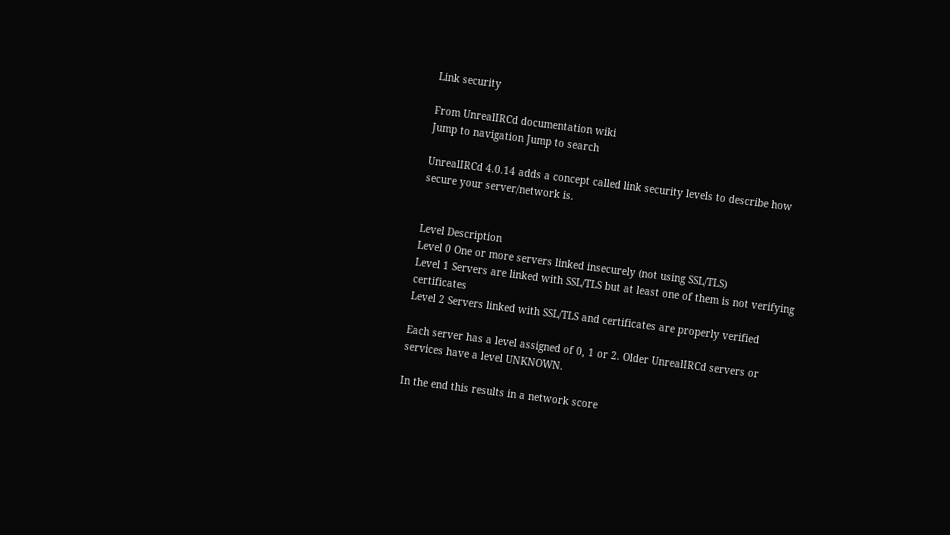Link security

From UnrealIRCd documentation wiki
Jump to navigation Jump to search

UnrealIRCd 4.0.14 adds a concept called link security levels to describe how secure your server/network is.


Level Description
Level 0 One or more servers linked insecurely (not using SSL/TLS)
Level 1 Servers are linked with SSL/TLS but at least one of them is not verifying certificates
Level 2 Servers linked with SSL/TLS and certificates are properly verified

Each server has a level assigned of 0, 1 or 2. Older UnrealIRCd servers or services have a level UNKNOWN.

In the end this results in a network score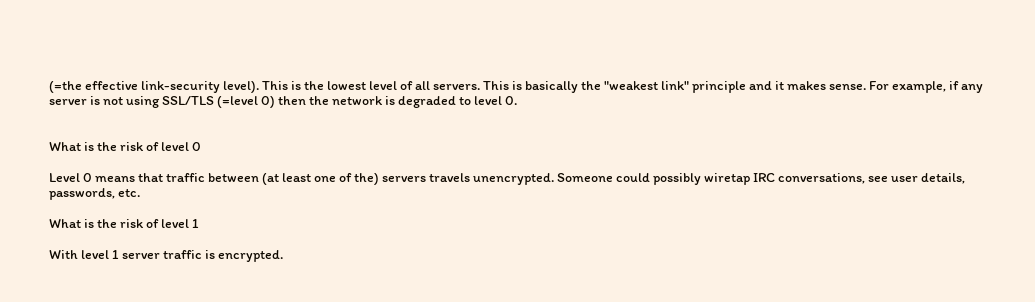(=the effective link-security level). This is the lowest level of all servers. This is basically the "weakest link" principle and it makes sense. For example, if any server is not using SSL/TLS (=level 0) then the network is degraded to level 0.


What is the risk of level 0

Level 0 means that traffic between (at least one of the) servers travels unencrypted. Someone could possibly wiretap IRC conversations, see user details, passwords, etc.

What is the risk of level 1

With level 1 server traffic is encrypted.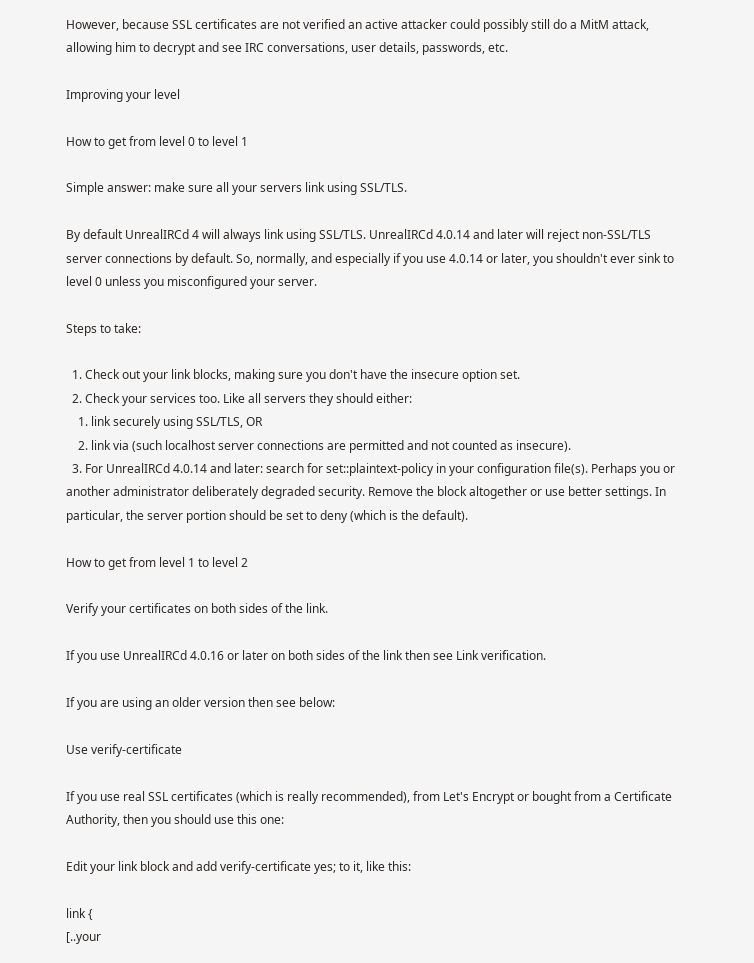However, because SSL certificates are not verified an active attacker could possibly still do a MitM attack, allowing him to decrypt and see IRC conversations, user details, passwords, etc.

Improving your level

How to get from level 0 to level 1

Simple answer: make sure all your servers link using SSL/TLS.

By default UnrealIRCd 4 will always link using SSL/TLS. UnrealIRCd 4.0.14 and later will reject non-SSL/TLS server connections by default. So, normally, and especially if you use 4.0.14 or later, you shouldn't ever sink to level 0 unless you misconfigured your server.

Steps to take:

  1. Check out your link blocks, making sure you don't have the insecure option set.
  2. Check your services too. Like all servers they should either:
    1. link securely using SSL/TLS, OR
    2. link via (such localhost server connections are permitted and not counted as insecure).
  3. For UnrealIRCd 4.0.14 and later: search for set::plaintext-policy in your configuration file(s). Perhaps you or another administrator deliberately degraded security. Remove the block altogether or use better settings. In particular, the server portion should be set to deny (which is the default).

How to get from level 1 to level 2

Verify your certificates on both sides of the link.

If you use UnrealIRCd 4.0.16 or later on both sides of the link then see Link verification.

If you are using an older version then see below:

Use verify-certificate

If you use real SSL certificates (which is really recommended), from Let's Encrypt or bought from a Certificate Authority, then you should use this one:

Edit your link block and add verify-certificate yes; to it, like this:

link {
[..your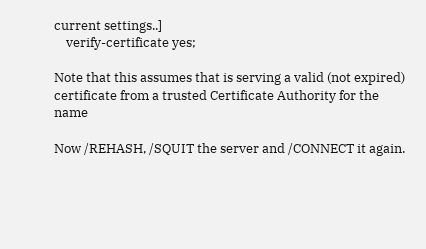current settings..]
    verify-certificate yes;

Note that this assumes that is serving a valid (not expired) certificate from a trusted Certificate Authority for the name

Now /REHASH, /SQUIT the server and /CONNECT it again.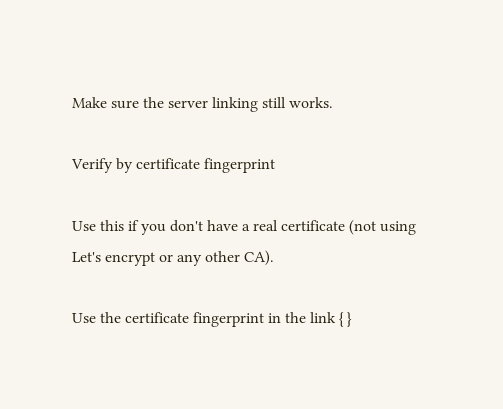Make sure the server linking still works.

Verify by certificate fingerprint

Use this if you don't have a real certificate (not using Let's encrypt or any other CA).

Use the certificate fingerprint in the link { }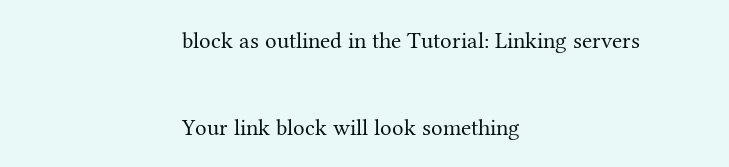block as outlined in the Tutorial: Linking servers

Your link block will look something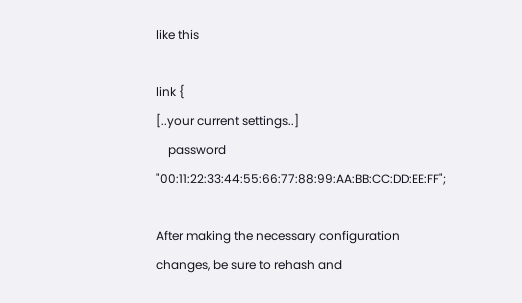like this

link {
[..your current settings..]
    password "00:11:22:33:44:55:66:77:88:99:AA:BB:CC:DD:EE:FF";

After making the necessary configuration changes, be sure to rehash and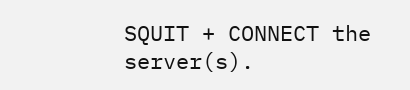SQUIT + CONNECT the server(s).